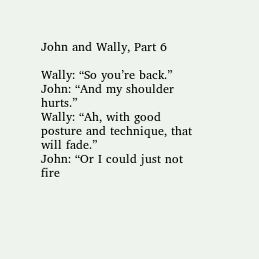John and Wally, Part 6

Wally: “So you’re back.”
John: “And my shoulder hurts.”
Wally: “Ah, with good posture and technique, that will fade.”
John: “Or I could just not fire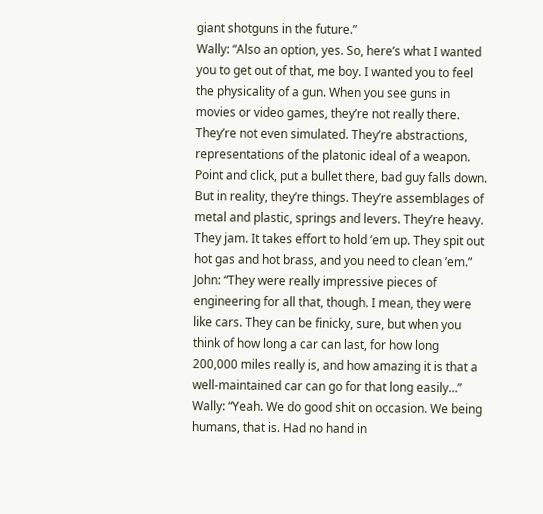giant shotguns in the future.”
Wally: “Also an option, yes. So, here’s what I wanted you to get out of that, me boy. I wanted you to feel the physicality of a gun. When you see guns in movies or video games, they’re not really there. They’re not even simulated. They’re abstractions, representations of the platonic ideal of a weapon. Point and click, put a bullet there, bad guy falls down. But in reality, they’re things. They’re assemblages of metal and plastic, springs and levers. They’re heavy. They jam. It takes effort to hold ’em up. They spit out hot gas and hot brass, and you need to clean ’em.”
John: “They were really impressive pieces of engineering for all that, though. I mean, they were like cars. They can be finicky, sure, but when you think of how long a car can last, for how long 200,000 miles really is, and how amazing it is that a well-maintained car can go for that long easily…”
Wally: “Yeah. We do good shit on occasion. We being humans, that is. Had no hand in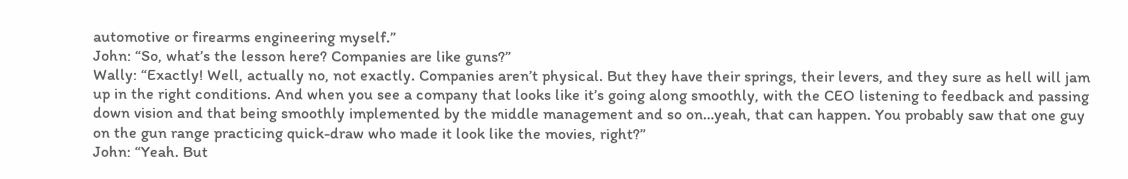automotive or firearms engineering myself.”
John: “So, what’s the lesson here? Companies are like guns?”
Wally: “Exactly! Well, actually no, not exactly. Companies aren’t physical. But they have their springs, their levers, and they sure as hell will jam up in the right conditions. And when you see a company that looks like it’s going along smoothly, with the CEO listening to feedback and passing down vision and that being smoothly implemented by the middle management and so on…yeah, that can happen. You probably saw that one guy on the gun range practicing quick-draw who made it look like the movies, right?”
John: “Yeah. But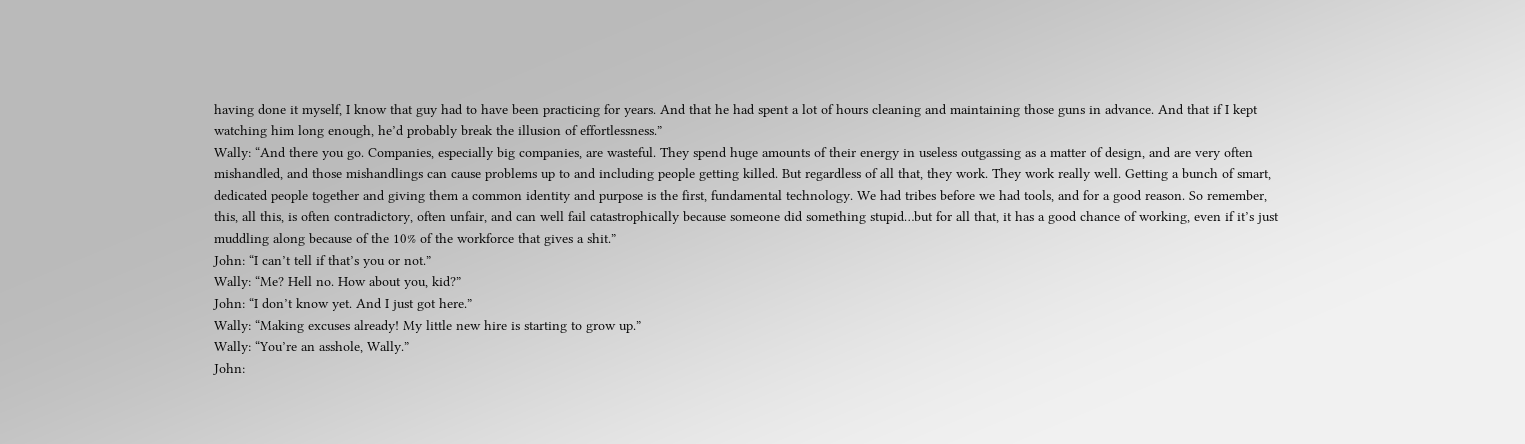having done it myself, I know that guy had to have been practicing for years. And that he had spent a lot of hours cleaning and maintaining those guns in advance. And that if I kept watching him long enough, he’d probably break the illusion of effortlessness.”
Wally: “And there you go. Companies, especially big companies, are wasteful. They spend huge amounts of their energy in useless outgassing as a matter of design, and are very often mishandled, and those mishandlings can cause problems up to and including people getting killed. But regardless of all that, they work. They work really well. Getting a bunch of smart, dedicated people together and giving them a common identity and purpose is the first, fundamental technology. We had tribes before we had tools, and for a good reason. So remember, this, all this, is often contradictory, often unfair, and can well fail catastrophically because someone did something stupid…but for all that, it has a good chance of working, even if it’s just muddling along because of the 10% of the workforce that gives a shit.”
John: “I can’t tell if that’s you or not.”
Wally: “Me? Hell no. How about you, kid?”
John: “I don’t know yet. And I just got here.”
Wally: “Making excuses already! My little new hire is starting to grow up.”
Wally: “You’re an asshole, Wally.”
John: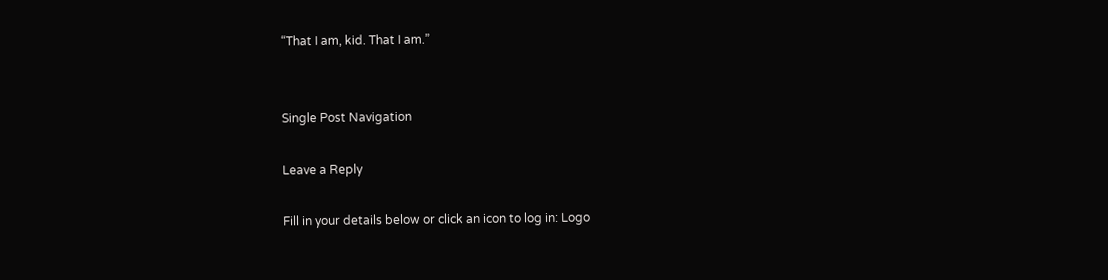“That I am, kid. That I am.”


Single Post Navigation

Leave a Reply

Fill in your details below or click an icon to log in: Logo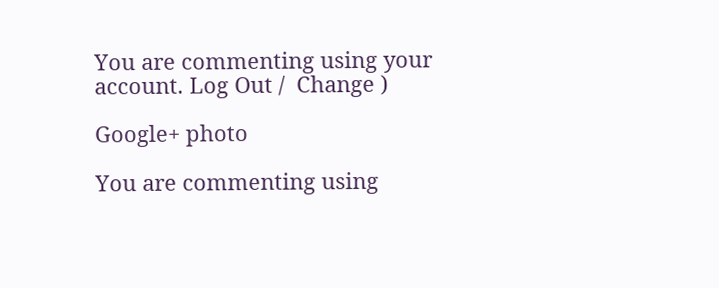You are commenting using your account. Log Out /  Change )

Google+ photo

You are commenting using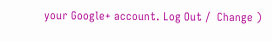your Google+ account. Log Out /  Change )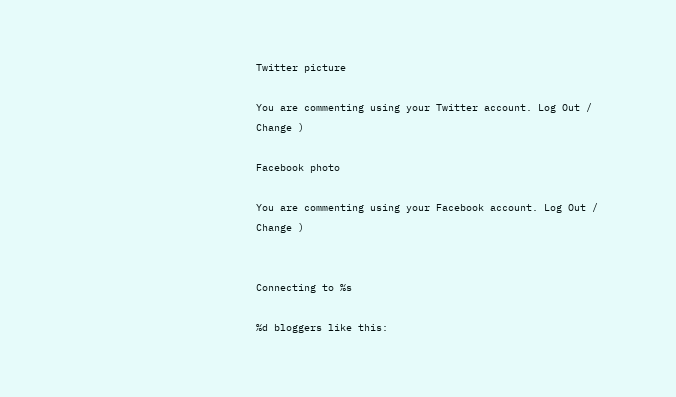Twitter picture

You are commenting using your Twitter account. Log Out /  Change )

Facebook photo

You are commenting using your Facebook account. Log Out /  Change )


Connecting to %s

%d bloggers like this: